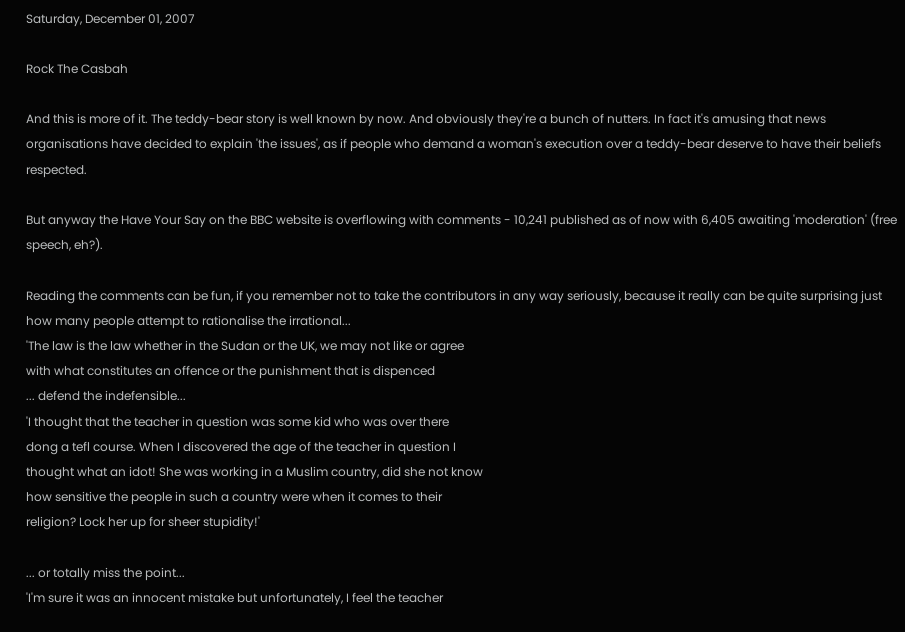Saturday, December 01, 2007

Rock The Casbah

And this is more of it. The teddy-bear story is well known by now. And obviously they're a bunch of nutters. In fact it's amusing that news organisations have decided to explain 'the issues', as if people who demand a woman's execution over a teddy-bear deserve to have their beliefs respected.

But anyway the Have Your Say on the BBC website is overflowing with comments - 10,241 published as of now with 6,405 awaiting 'moderation' (free speech, eh?).

Reading the comments can be fun, if you remember not to take the contributors in any way seriously, because it really can be quite surprising just how many people attempt to rationalise the irrational...
'The law is the law whether in the Sudan or the UK, we may not like or agree
with what constitutes an offence or the punishment that is dispenced
... defend the indefensible...
'I thought that the teacher in question was some kid who was over there
dong a tefl course. When I discovered the age of the teacher in question I
thought what an idot! She was working in a Muslim country, did she not know
how sensitive the people in such a country were when it comes to their
religion? Lock her up for sheer stupidity!'

... or totally miss the point...
'I'm sure it was an innocent mistake but unfortunately, I feel the teacher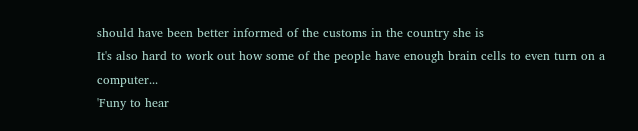should have been better informed of the customs in the country she is
It's also hard to work out how some of the people have enough brain cells to even turn on a computer...
'Funy to hear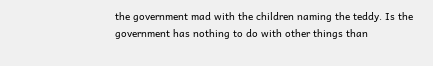the government mad with the children naming the teddy. Is the
government has nothing to do with other things than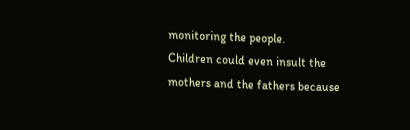monitoring the people.
Children could even insult the mothers and the fathers because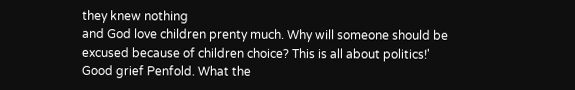they knew nothing
and God love children prenty much. Why will someone should be excused because of children choice? This is all about politics!'
Good grief Penfold. What the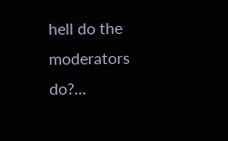hell do the moderators do?...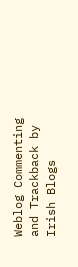Weblog Commenting and Trackback by Irish Blogs